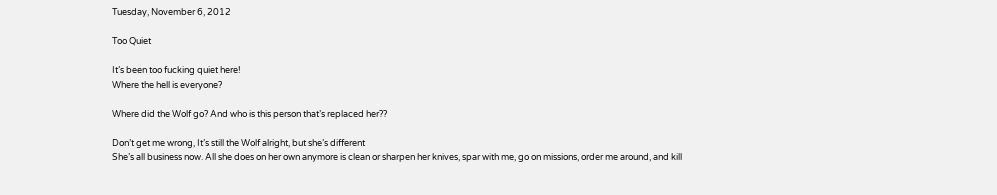Tuesday, November 6, 2012

Too Quiet

It’s been too fucking quiet here!
Where the hell is everyone?

Where did the Wolf go? And who is this person that’s replaced her??

Don’t get me wrong, It’s still the Wolf alright, but she’s different
She’s all business now. All she does on her own anymore is clean or sharpen her knives, spar with me, go on missions, order me around, and kill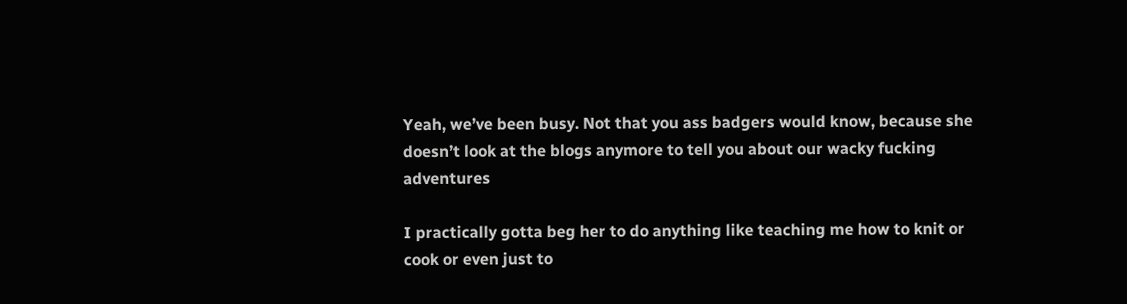Yeah, we’ve been busy. Not that you ass badgers would know, because she doesn’t look at the blogs anymore to tell you about our wacky fucking adventures

I practically gotta beg her to do anything like teaching me how to knit or cook or even just to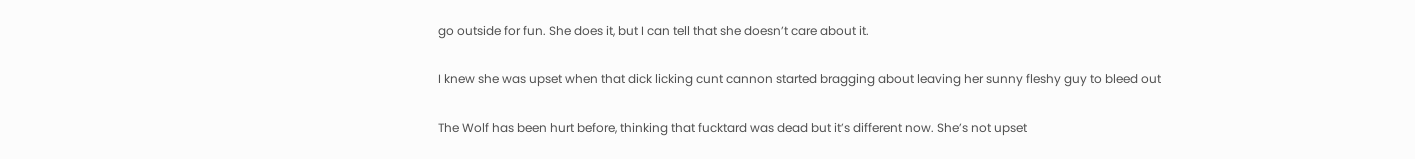go outside for fun. She does it, but I can tell that she doesn’t care about it.

I knew she was upset when that dick licking cunt cannon started bragging about leaving her sunny fleshy guy to bleed out

The Wolf has been hurt before, thinking that fucktard was dead but it’s different now. She’s not upset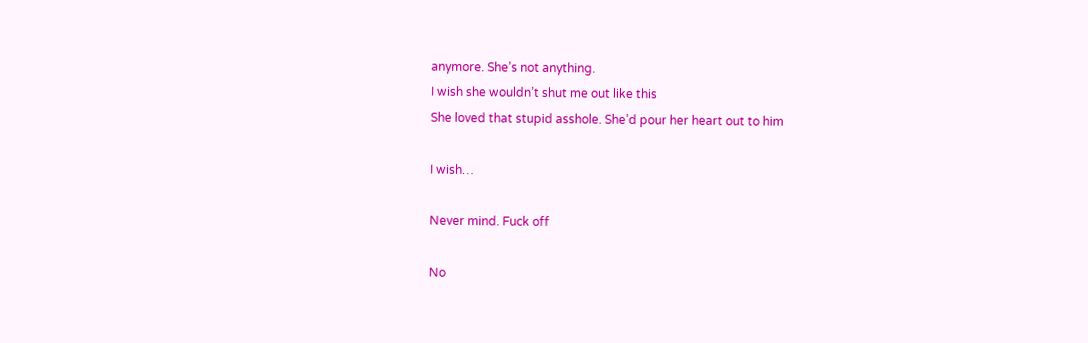anymore. She’s not anything.
I wish she wouldn’t shut me out like this
She loved that stupid asshole. She’d pour her heart out to him

I wish…

Never mind. Fuck off

No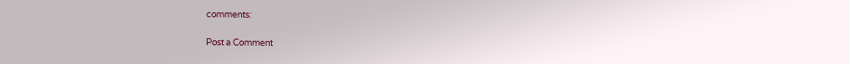comments:

Post a Comment